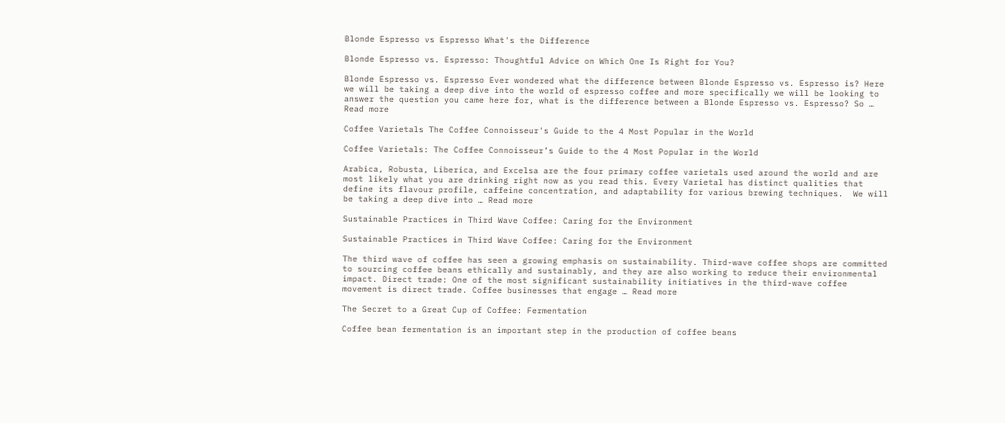Blonde Espresso vs Espresso What's the Difference

Blonde Espresso vs. Espresso: Thoughtful Advice on Which One Is Right for You?

Blonde Espresso vs. Espresso Ever wondered what the difference between Blonde Espresso vs. Espresso is? Here we will be taking a deep dive into the world of espresso coffee and more specifically we will be looking to answer the question you came here for, what is the difference between a Blonde Espresso vs. Espresso? So … Read more

Coffee Varietals The Coffee Connoisseur's Guide to the 4 Most Popular in the World

Coffee Varietals: The Coffee Connoisseur’s Guide to the 4 Most Popular in the World

Arabica, Robusta, Liberica, and Excelsa are the four primary coffee varietals used around the world and are most likely what you are drinking right now as you read this. Every Varietal has distinct qualities that define its flavour profile, caffeine concentration, and adaptability for various brewing techniques.  We will be taking a deep dive into … Read more

Sustainable Practices in Third Wave Coffee: Caring for the Environment

Sustainable Practices in Third Wave Coffee: Caring for the Environment

The third wave of coffee has seen a growing emphasis on sustainability. Third-wave coffee shops are committed to sourcing coffee beans ethically and sustainably, and they are also working to reduce their environmental impact. Direct trade: One of the most significant sustainability initiatives in the third-wave coffee movement is direct trade. Coffee businesses that engage … Read more

The Secret to a Great Cup of Coffee: Fermentation

Coffee bean fermentation is an important step in the production of coffee beans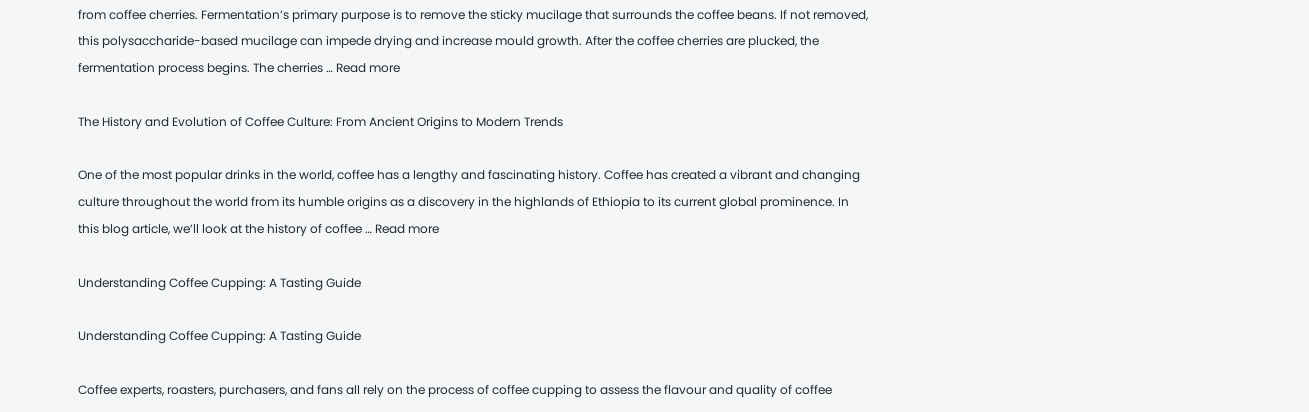from coffee cherries. Fermentation’s primary purpose is to remove the sticky mucilage that surrounds the coffee beans. If not removed, this polysaccharide-based mucilage can impede drying and increase mould growth. After the coffee cherries are plucked, the fermentation process begins. The cherries … Read more

The History and Evolution of Coffee Culture: From Ancient Origins to Modern Trends

One of the most popular drinks in the world, coffee has a lengthy and fascinating history. Coffee has created a vibrant and changing culture throughout the world from its humble origins as a discovery in the highlands of Ethiopia to its current global prominence. In this blog article, we’ll look at the history of coffee … Read more

Understanding Coffee Cupping: A Tasting Guide

Understanding Coffee Cupping: A Tasting Guide

Coffee experts, roasters, purchasers, and fans all rely on the process of coffee cupping to assess the flavour and quality of coffee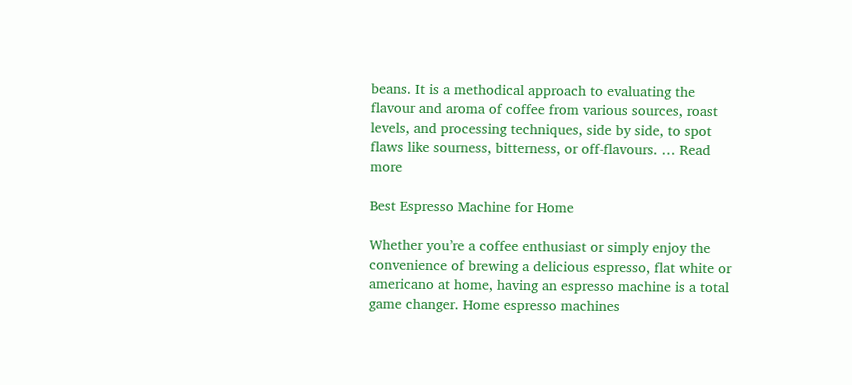beans. It is a methodical approach to evaluating the flavour and aroma of coffee from various sources, roast levels, and processing techniques, side by side, to spot flaws like sourness, bitterness, or off-flavours. … Read more

Best Espresso Machine for Home

Whether you’re a coffee enthusiast or simply enjoy the convenience of brewing a delicious espresso, flat white or americano at home, having an espresso machine is a total game changer. Home espresso machines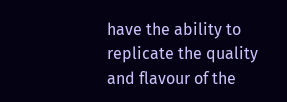have the ability to replicate the quality and flavour of the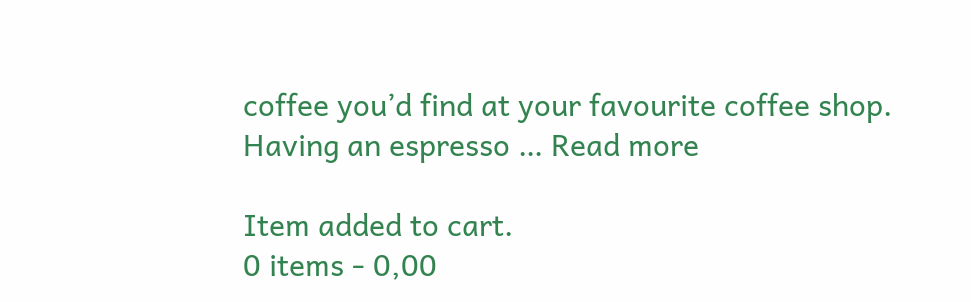coffee you’d find at your favourite coffee shop. Having an espresso … Read more

Item added to cart.
0 items - 0,00